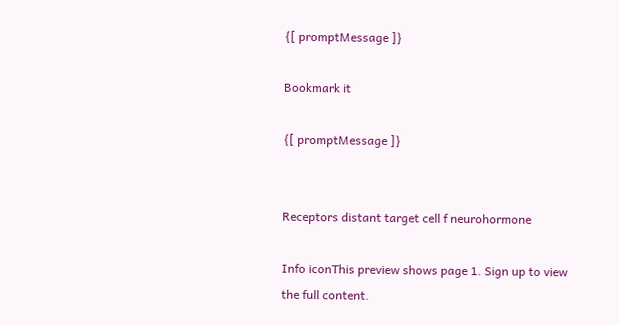{[ promptMessage ]}

Bookmark it

{[ promptMessage ]}


Receptors distant target cell f neurohormone

Info iconThis preview shows page 1. Sign up to view the full content.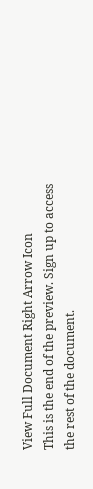View Full Document Right Arrow Icon
This is the end of the preview. Sign up to access the rest of the document.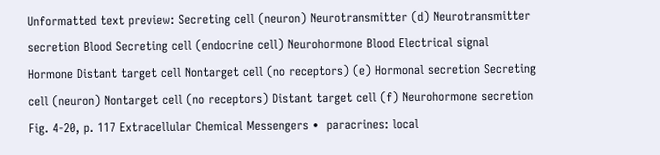Unformatted text preview: Secreting cell (neuron) Neurotransmitter (d) Neurotransmitter secretion Blood Secreting cell (endocrine cell) Neurohormone Blood Electrical signal Hormone Distant target cell Nontarget cell (no receptors) (e) Hormonal secretion Secreting cell (neuron) Nontarget cell (no receptors) Distant target cell (f) Neurohormone secretion Fig. 4-20, p. 117 Extracellular Chemical Messengers •  paracrines: local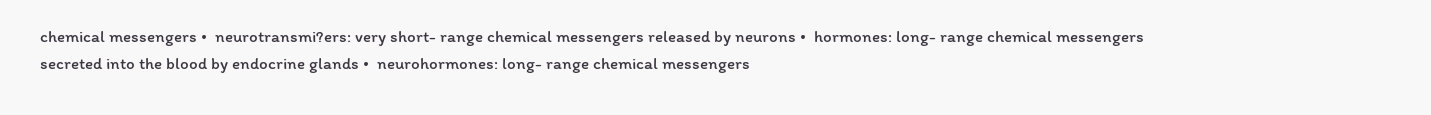chemical messengers •  neurotransmi?ers: very short- range chemical messengers released by neurons •  hormones: long- range chemical messengers secreted into the blood by endocrine glands •  neurohormones: long- range chemical messengers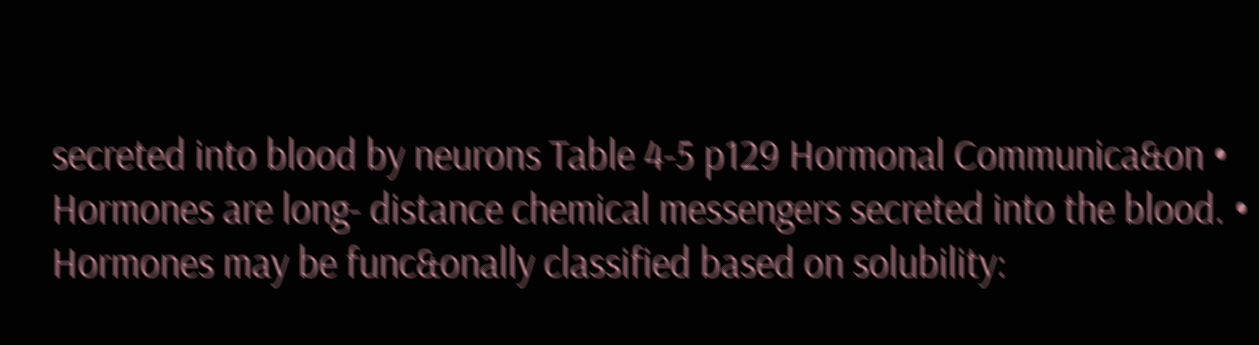secreted into blood by neurons Table 4-5 p129 Hormonal Communica&on •  Hormones are long- distance chemical messengers secreted into the blood. •  Hormones may be func&onally classified based on solubility: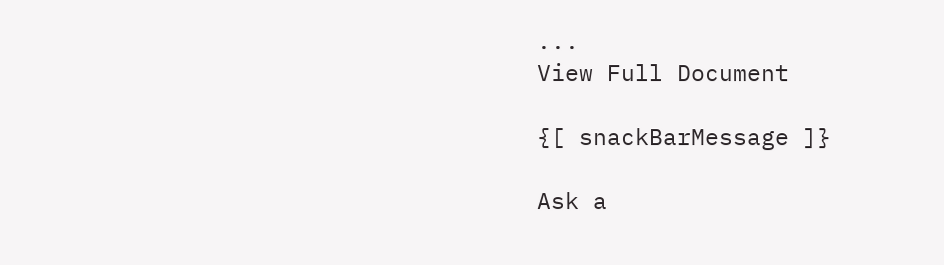...
View Full Document

{[ snackBarMessage ]}

Ask a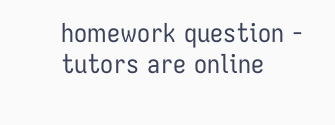homework question - tutors are online